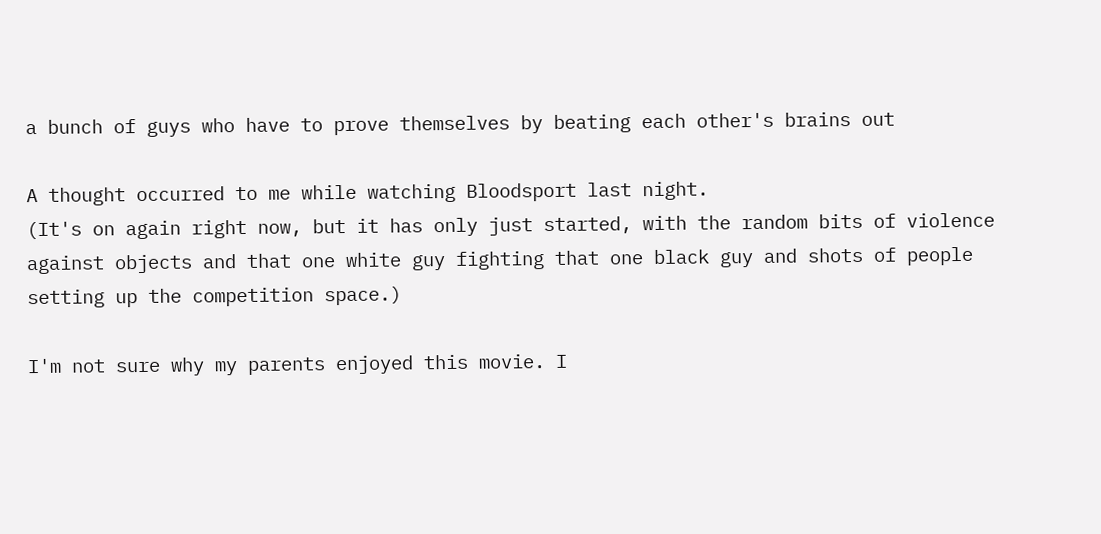a bunch of guys who have to prove themselves by beating each other's brains out

A thought occurred to me while watching Bloodsport last night.
(It's on again right now, but it has only just started, with the random bits of violence against objects and that one white guy fighting that one black guy and shots of people setting up the competition space.)

I'm not sure why my parents enjoyed this movie. I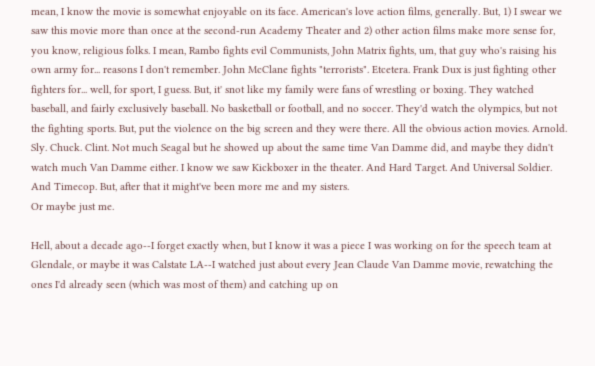mean, I know the movie is somewhat enjoyable on its face. American's love action films, generally. But, 1) I swear we saw this movie more than once at the second-run Academy Theater and 2) other action films make more sense for, you know, religious folks. I mean, Rambo fights evil Communists, John Matrix fights, um, that guy who's raising his own army for... reasons I don't remember. John McClane fights "terrorists". Etcetera. Frank Dux is just fighting other fighters for... well, for sport, I guess. But, it' snot like my family were fans of wrestling or boxing. They watched baseball, and fairly exclusively baseball. No basketball or football, and no soccer. They'd watch the olympics, but not the fighting sports. But, put the violence on the big screen and they were there. All the obvious action movies. Arnold. Sly. Chuck. Clint. Not much Seagal but he showed up about the same time Van Damme did, and maybe they didn't watch much Van Damme either. I know we saw Kickboxer in the theater. And Hard Target. And Universal Soldier. And Timecop. But, after that it might've been more me and my sisters.
Or maybe just me.

Hell, about a decade ago--I forget exactly when, but I know it was a piece I was working on for the speech team at Glendale, or maybe it was Calstate LA--I watched just about every Jean Claude Van Damme movie, rewatching the ones I'd already seen (which was most of them) and catching up on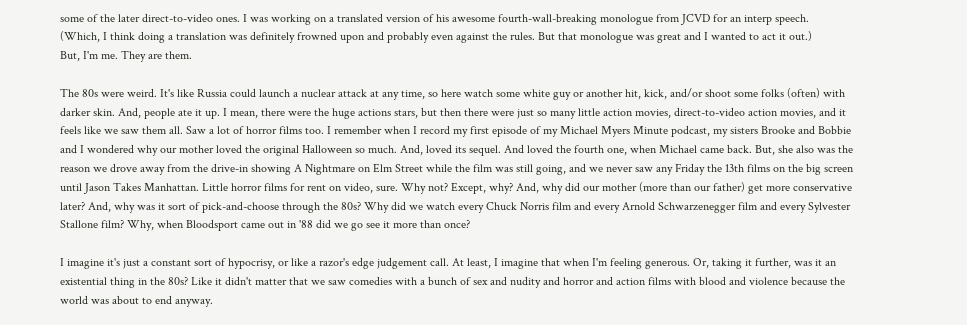some of the later direct-to-video ones. I was working on a translated version of his awesome fourth-wall-breaking monologue from JCVD for an interp speech.
(Which, I think doing a translation was definitely frowned upon and probably even against the rules. But that monologue was great and I wanted to act it out.)
But, I'm me. They are them.

The 80s were weird. It's like Russia could launch a nuclear attack at any time, so here watch some white guy or another hit, kick, and/or shoot some folks (often) with darker skin. And, people ate it up. I mean, there were the huge actions stars, but then there were just so many little action movies, direct-to-video action movies, and it feels like we saw them all. Saw a lot of horror films too. I remember when I record my first episode of my Michael Myers Minute podcast, my sisters Brooke and Bobbie and I wondered why our mother loved the original Halloween so much. And, loved its sequel. And loved the fourth one, when Michael came back. But, she also was the reason we drove away from the drive-in showing A Nightmare on Elm Street while the film was still going, and we never saw any Friday the 13th films on the big screen until Jason Takes Manhattan. Little horror films for rent on video, sure. Why not? Except, why? And, why did our mother (more than our father) get more conservative later? And, why was it sort of pick-and-choose through the 80s? Why did we watch every Chuck Norris film and every Arnold Schwarzenegger film and every Sylvester Stallone film? Why, when Bloodsport came out in '88 did we go see it more than once?

I imagine it's just a constant sort of hypocrisy, or like a razor's edge judgement call. At least, I imagine that when I'm feeling generous. Or, taking it further, was it an existential thing in the 80s? Like it didn't matter that we saw comedies with a bunch of sex and nudity and horror and action films with blood and violence because the world was about to end anyway.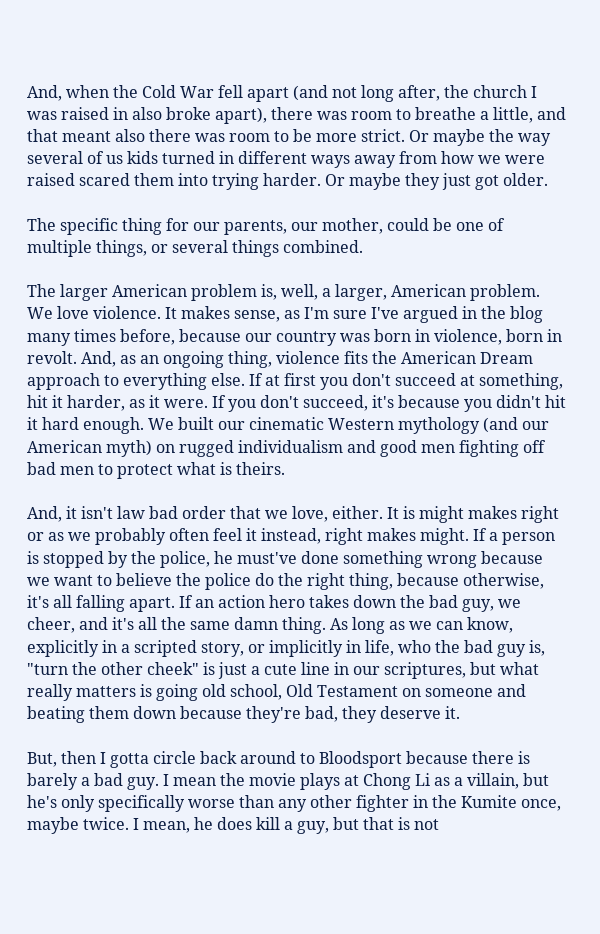And, when the Cold War fell apart (and not long after, the church I was raised in also broke apart), there was room to breathe a little, and that meant also there was room to be more strict. Or maybe the way several of us kids turned in different ways away from how we were raised scared them into trying harder. Or maybe they just got older.

The specific thing for our parents, our mother, could be one of multiple things, or several things combined.

The larger American problem is, well, a larger, American problem. We love violence. It makes sense, as I'm sure I've argued in the blog many times before, because our country was born in violence, born in revolt. And, as an ongoing thing, violence fits the American Dream approach to everything else. If at first you don't succeed at something, hit it harder, as it were. If you don't succeed, it's because you didn't hit it hard enough. We built our cinematic Western mythology (and our American myth) on rugged individualism and good men fighting off bad men to protect what is theirs.

And, it isn't law bad order that we love, either. It is might makes right or as we probably often feel it instead, right makes might. If a person is stopped by the police, he must've done something wrong because we want to believe the police do the right thing, because otherwise, it's all falling apart. If an action hero takes down the bad guy, we cheer, and it's all the same damn thing. As long as we can know, explicitly in a scripted story, or implicitly in life, who the bad guy is, "turn the other cheek" is just a cute line in our scriptures, but what really matters is going old school, Old Testament on someone and beating them down because they're bad, they deserve it.

But, then I gotta circle back around to Bloodsport because there is barely a bad guy. I mean the movie plays at Chong Li as a villain, but he's only specifically worse than any other fighter in the Kumite once, maybe twice. I mean, he does kill a guy, but that is not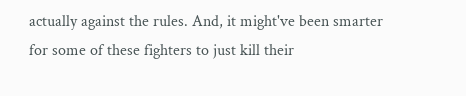actually against the rules. And, it might've been smarter for some of these fighters to just kill their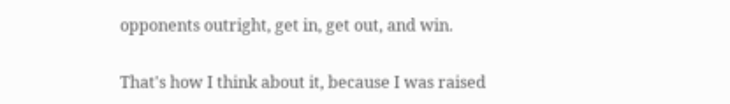opponents outright, get in, get out, and win.

That's how I think about it, because I was raised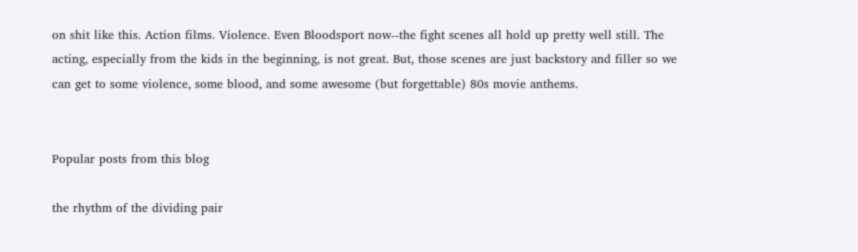on shit like this. Action films. Violence. Even Bloodsport now--the fight scenes all hold up pretty well still. The acting, especially from the kids in the beginning, is not great. But, those scenes are just backstory and filler so we can get to some violence, some blood, and some awesome (but forgettable) 80s movie anthems.


Popular posts from this blog

the rhythm of the dividing pair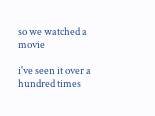so we watched a movie

i've seen it over a hundred times